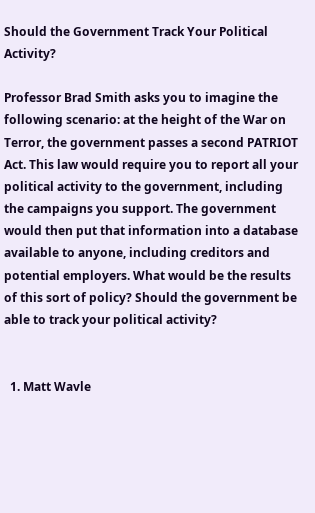Should the Government Track Your Political Activity?

Professor Brad Smith asks you to imagine the following scenario: at the height of the War on Terror, the government passes a second PATRIOT Act. This law would require you to report all your political activity to the government, including the campaigns you support. The government would then put that information into a database available to anyone, including creditors and potential employers. What would be the results of this sort of policy? Should the government be able to track your political activity?


  1. Matt Wavle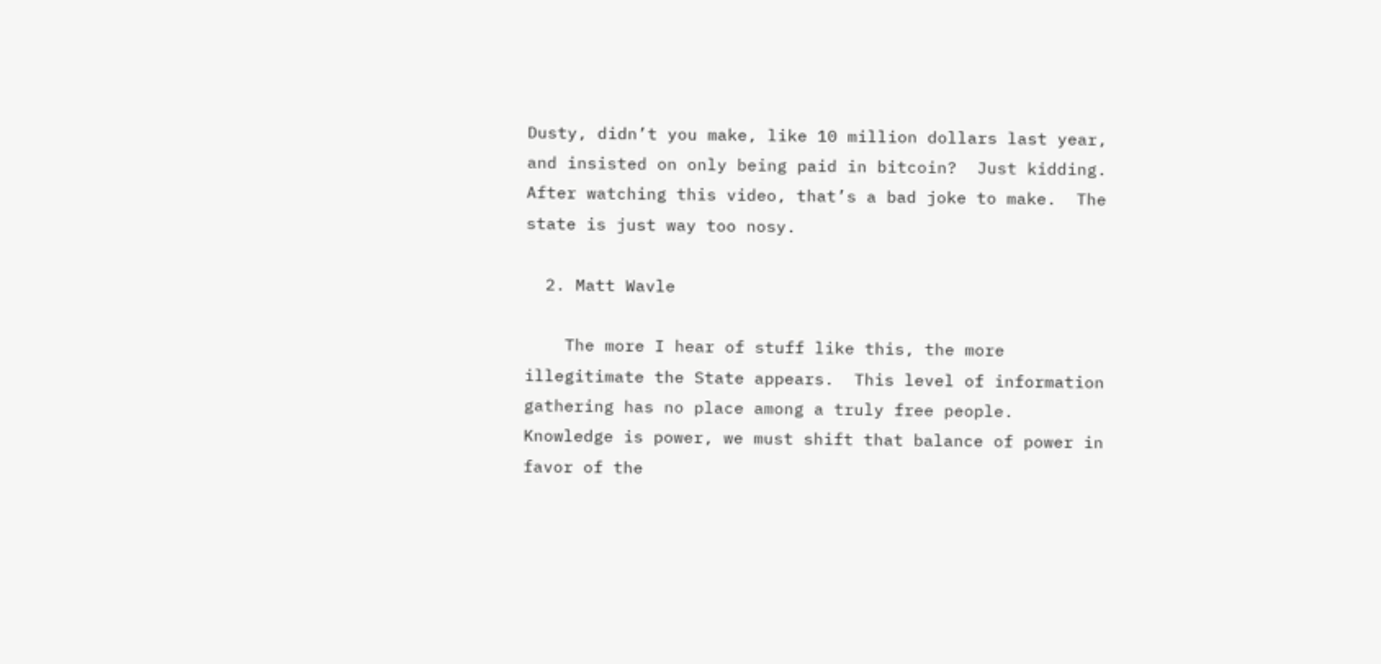Dusty, didn’t you make, like 10 million dollars last year, and insisted on only being paid in bitcoin?  Just kidding.  After watching this video, that’s a bad joke to make.  The state is just way too nosy.

  2. Matt Wavle

    The more I hear of stuff like this, the more illegitimate the State appears.  This level of information gathering has no place among a truly free people.  Knowledge is power, we must shift that balance of power in favor of the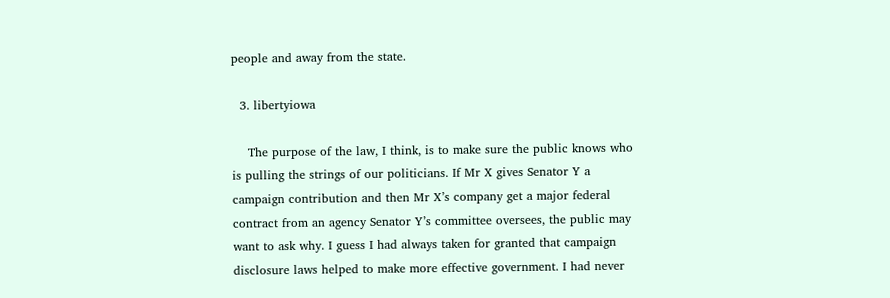people and away from the state.

  3. libertyiowa

    The purpose of the law, I think, is to make sure the public knows who is pulling the strings of our politicians. If Mr X gives Senator Y a campaign contribution and then Mr X’s company get a major federal contract from an agency Senator Y’s committee oversees, the public may want to ask why. I guess I had always taken for granted that campaign disclosure laws helped to make more effective government. I had never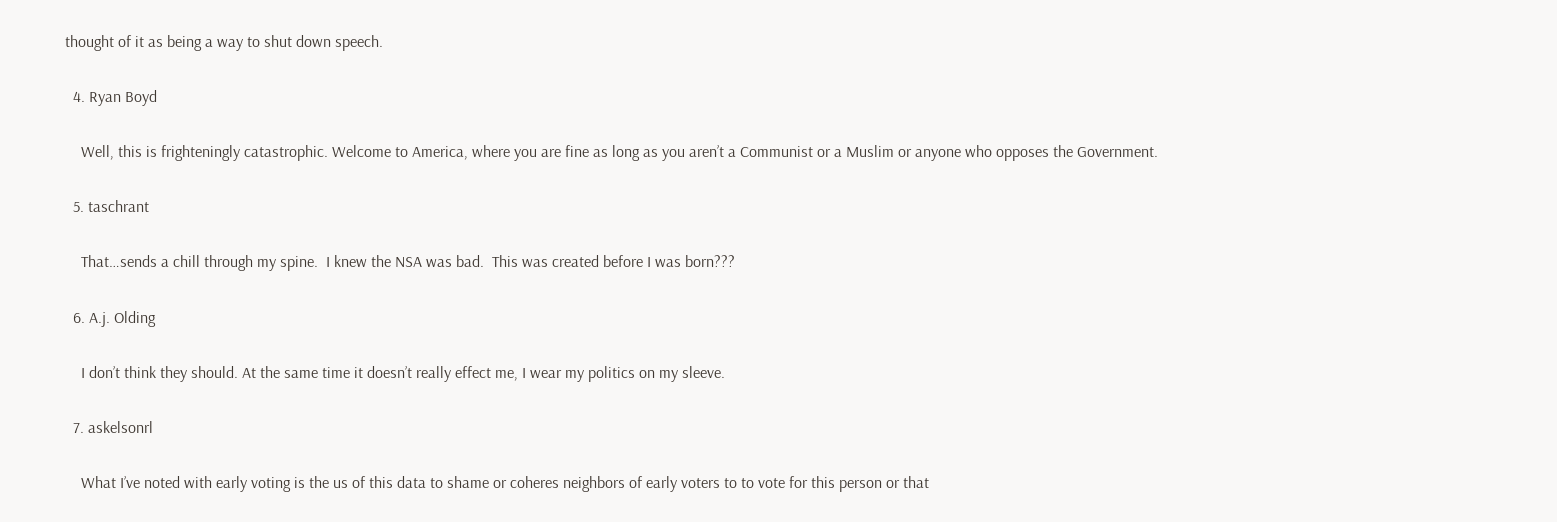thought of it as being a way to shut down speech.

  4. Ryan Boyd

    Well, this is frighteningly catastrophic. Welcome to America, where you are fine as long as you aren’t a Communist or a Muslim or anyone who opposes the Government.

  5. taschrant

    That…sends a chill through my spine.  I knew the NSA was bad.  This was created before I was born???

  6. A.j. Olding

    I don’t think they should. At the same time it doesn’t really effect me, I wear my politics on my sleeve.

  7. askelsonrl

    What I’ve noted with early voting is the us of this data to shame or coheres neighbors of early voters to to vote for this person or that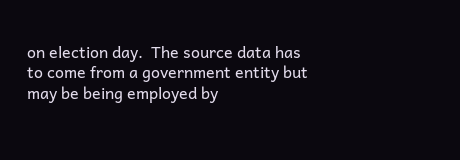on election day.  The source data has to come from a government entity but may be being employed by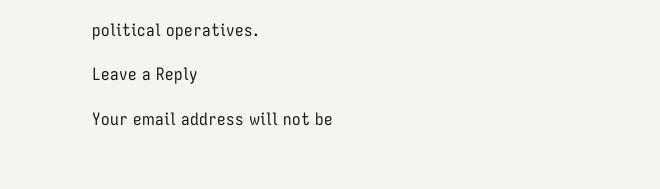political operatives.

Leave a Reply

Your email address will not be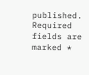published. Required fields are marked *